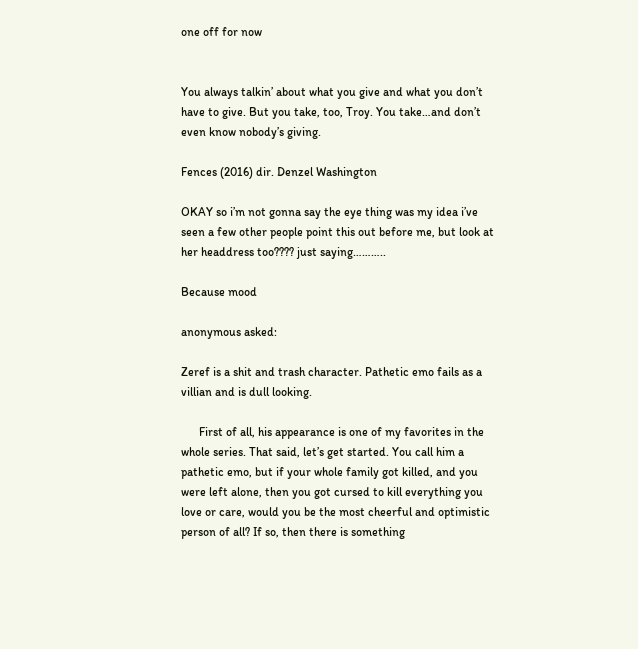one off for now


You always talkin’ about what you give and what you don’t have to give. But you take, too, Troy. You take…and don’t even know nobody’s giving.

Fences (2016) dir. Denzel Washington

OKAY so i’m not gonna say the eye thing was my idea i’ve seen a few other people point this out before me, but look at her headdress too???? just saying………..

Because mood

anonymous asked:

Zeref is a shit and trash character. Pathetic emo fails as a villian and is dull looking.

      First of all, his appearance is one of my favorites in the whole series. That said, let’s get started. You call him a pathetic emo, but if your whole family got killed, and you were left alone, then you got cursed to kill everything you love or care, would you be the most cheerful and optimistic person of all? If so, then there is something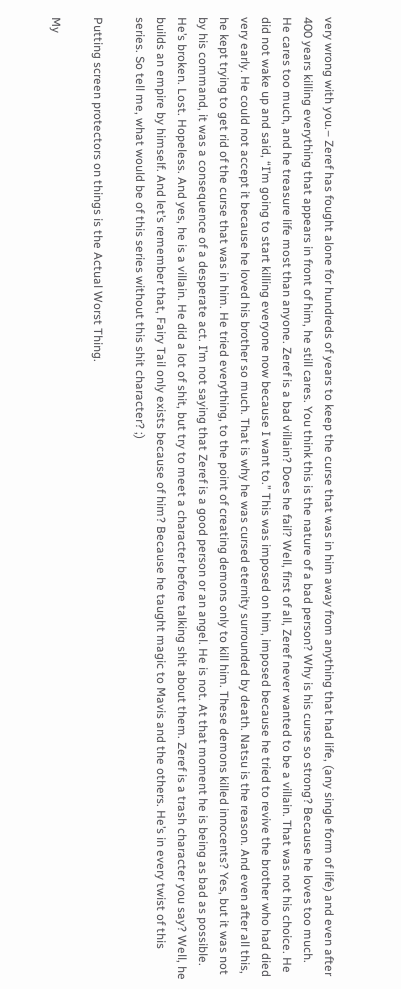very wrong with you.– Zeref has fought alone for hundreds of years to keep the curse that was in him away from anything that had life, (any single form of life) and even after 400 years killing everything that appears in front of him, he still cares. You think this is the nature of a bad person? Why is his curse so strong? Because he loves too much. He cares too much, and he treasure life most than anyone. Zeref is a bad villain? Does he fail? Well, first of all, Zeref never wanted to be a villain. That was not his choice. He did not wake up and said, “I’m going to start killing everyone now because I want to.” This was imposed on him, imposed because he tried to revive the brother who had died very early. He could not accept it because he loved his brother so much. That is why he was cursed eternity surrounded by death. Natsu is the reason. And even after all this, he kept trying to get rid of the curse that was in him. He tried everything, to the point of creating demons only to kill him. These demons killed innocents? Yes, but it was not by his command, it was a consequence of a desperate act. I’m not saying that Zeref is a good person or an angel. He is not. At that moment he is being as bad as possible. He’s broken. Lost. Hopeless. And yes, he is a villain. He did a lot of shit, but try to meet a character before talking shit about them. Zeref is a trash character you say? Well, he builds an empire by himself. And let’s remember that, Fairy Tail only exists because of him? Because he taught magic to Mavis and the others. He’s in every twist of this series. So tell me, what would be of this series without this shit character? ;)

Putting screen protectors on things is the Actual Worst Thing.

My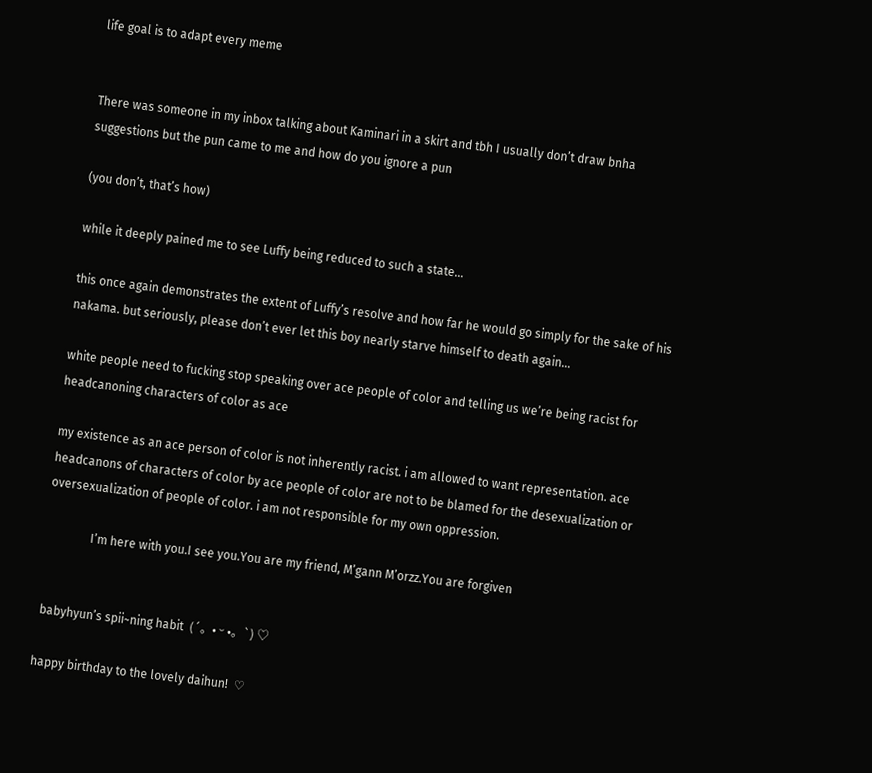life goal is to adapt every meme


There was someone in my inbox talking about Kaminari in a skirt and tbh I usually don’t draw bnha suggestions but the pun came to me and how do you ignore a pun

(you don’t, that’s how)

while it deeply pained me to see Luffy being reduced to such a state…

this once again demonstrates the extent of Luffy’s resolve and how far he would go simply for the sake of his nakama. but seriously, please don’t ever let this boy nearly starve himself to death again…

white people need to fucking stop speaking over ace people of color and telling us we’re being racist for headcanoning characters of color as ace

my existence as an ace person of color is not inherently racist. i am allowed to want representation. ace headcanons of characters of color by ace people of color are not to be blamed for the desexualization or oversexualization of people of color. i am not responsible for my own oppression.

               I’m here with you.I see you.You are my friend, M’gann M’orzz.You are forgiven


 babyhyun’s spii~ning habit  (´。• ᵕ •。`) ♡

happy birthday to the lovely daihun!  ♡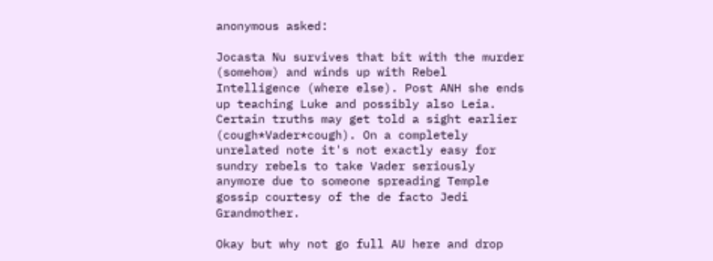anonymous asked:

Jocasta Nu survives that bit with the murder (somehow) and winds up with Rebel Intelligence (where else). Post ANH she ends up teaching Luke and possibly also Leia. Certain truths may get told a sight earlier (cough*Vader*cough). On a completely unrelated note it's not exactly easy for sundry rebels to take Vader seriously anymore due to someone spreading Temple gossip courtesy of the de facto Jedi Grandmother.

Okay but why not go full AU here and drop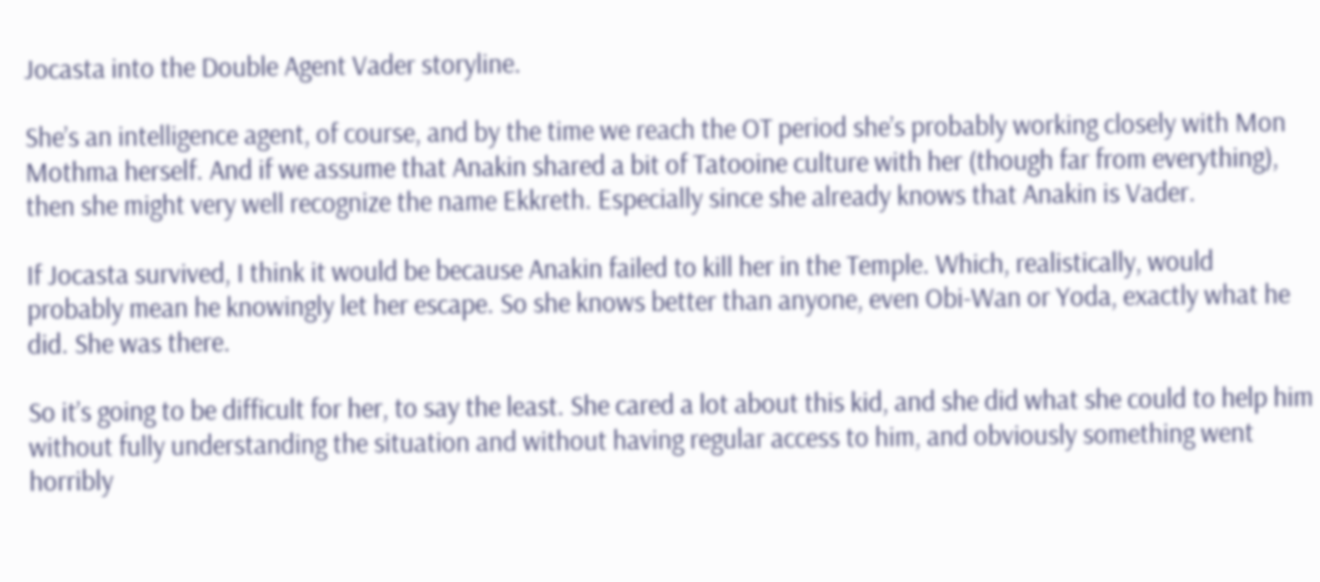Jocasta into the Double Agent Vader storyline.

She’s an intelligence agent, of course, and by the time we reach the OT period she’s probably working closely with Mon Mothma herself. And if we assume that Anakin shared a bit of Tatooine culture with her (though far from everything), then she might very well recognize the name Ekkreth. Especially since she already knows that Anakin is Vader.

If Jocasta survived, I think it would be because Anakin failed to kill her in the Temple. Which, realistically, would probably mean he knowingly let her escape. So she knows better than anyone, even Obi-Wan or Yoda, exactly what he did. She was there.

So it’s going to be difficult for her, to say the least. She cared a lot about this kid, and she did what she could to help him without fully understanding the situation and without having regular access to him, and obviously something went horribly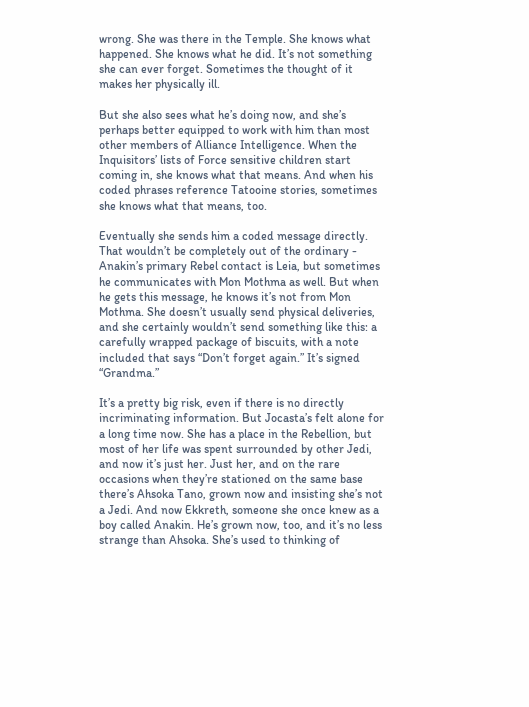wrong. She was there in the Temple. She knows what happened. She knows what he did. It’s not something she can ever forget. Sometimes the thought of it makes her physically ill.

But she also sees what he’s doing now, and she’s perhaps better equipped to work with him than most other members of Alliance Intelligence. When the Inquisitors’ lists of Force sensitive children start coming in, she knows what that means. And when his coded phrases reference Tatooine stories, sometimes she knows what that means, too.

Eventually she sends him a coded message directly. That wouldn’t be completely out of the ordinary - Anakin’s primary Rebel contact is Leia, but sometimes he communicates with Mon Mothma as well. But when he gets this message, he knows it’s not from Mon Mothma. She doesn’t usually send physical deliveries, and she certainly wouldn’t send something like this: a carefully wrapped package of biscuits, with a note included that says “Don’t forget again.” It’s signed “Grandma.”

It’s a pretty big risk, even if there is no directly incriminating information. But Jocasta’s felt alone for a long time now. She has a place in the Rebellion, but most of her life was spent surrounded by other Jedi, and now it’s just her. Just her, and on the rare occasions when they’re stationed on the same base there’s Ahsoka Tano, grown now and insisting she’s not a Jedi. And now Ekkreth, someone she once knew as a boy called Anakin. He’s grown now, too, and it’s no less strange than Ahsoka. She’s used to thinking of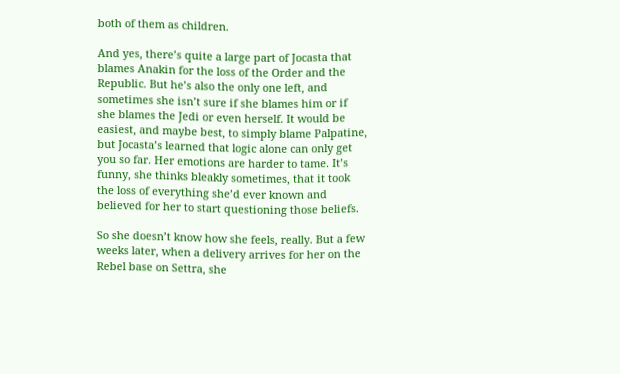both of them as children.

And yes, there’s quite a large part of Jocasta that blames Anakin for the loss of the Order and the Republic. But he’s also the only one left, and sometimes she isn’t sure if she blames him or if she blames the Jedi or even herself. It would be easiest, and maybe best, to simply blame Palpatine, but Jocasta’s learned that logic alone can only get you so far. Her emotions are harder to tame. It’s funny, she thinks bleakly sometimes, that it took the loss of everything she’d ever known and believed for her to start questioning those beliefs.

So she doesn’t know how she feels, really. But a few weeks later, when a delivery arrives for her on the Rebel base on Settra, she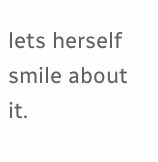lets herself smile about it.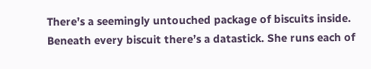There’s a seemingly untouched package of biscuits inside. Beneath every biscuit there’s a datastick. She runs each of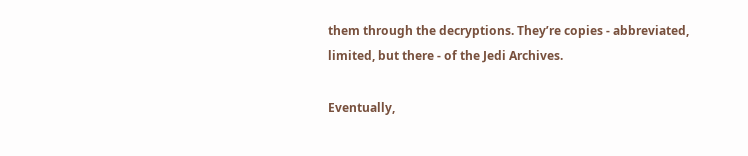them through the decryptions. They’re copies - abbreviated, limited, but there - of the Jedi Archives.

Eventually,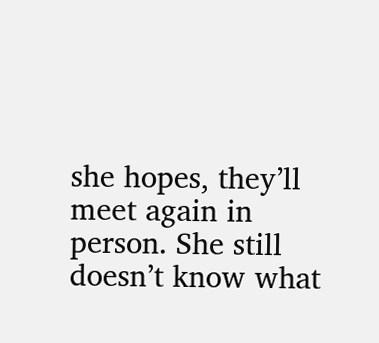she hopes, they’ll meet again in person. She still doesn’t know what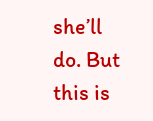she’ll do. But this is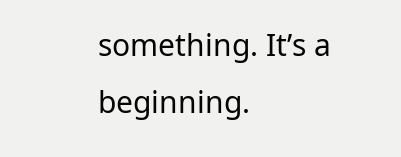something. It’s a beginning.